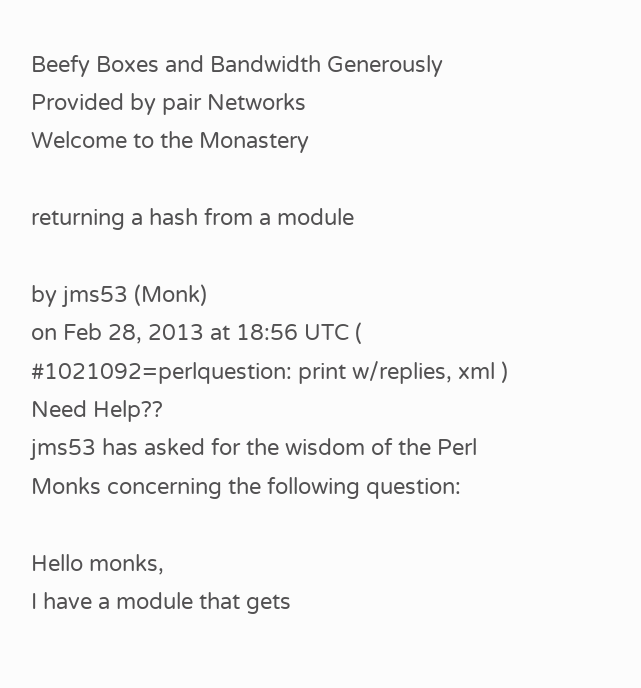Beefy Boxes and Bandwidth Generously Provided by pair Networks
Welcome to the Monastery

returning a hash from a module

by jms53 (Monk)
on Feb 28, 2013 at 18:56 UTC ( #1021092=perlquestion: print w/replies, xml ) Need Help??
jms53 has asked for the wisdom of the Perl Monks concerning the following question:

Hello monks,
I have a module that gets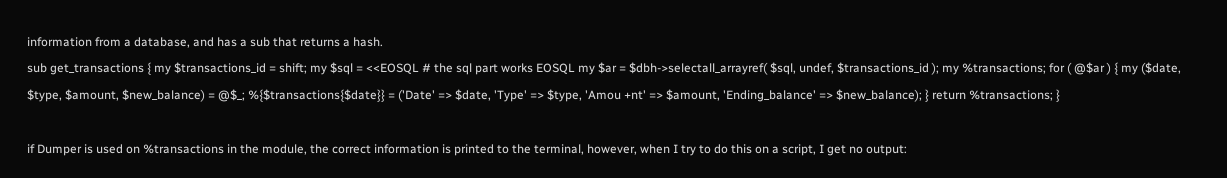information from a database, and has a sub that returns a hash.
sub get_transactions { my $transactions_id = shift; my $sql = <<EOSQL # the sql part works EOSQL my $ar = $dbh->selectall_arrayref( $sql, undef, $transactions_id ); my %transactions; for ( @$ar ) { my ($date, $type, $amount, $new_balance) = @$_; %{$transactions{$date}} = ('Date' => $date, 'Type' => $type, 'Amou +nt' => $amount, 'Ending_balance' => $new_balance); } return %transactions; }

if Dumper is used on %transactions in the module, the correct information is printed to the terminal, however, when I try to do this on a script, I get no output: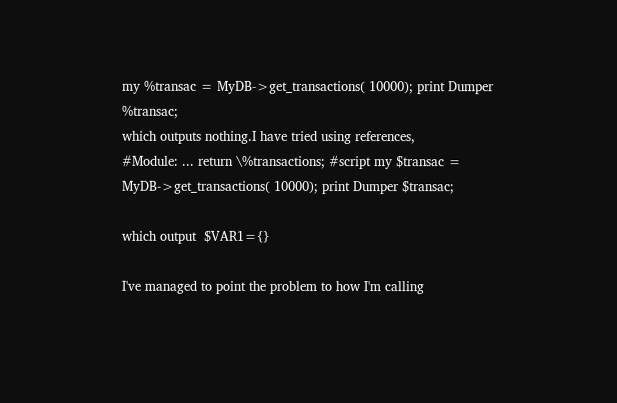my %transac = MyDB->get_transactions( 10000); print Dumper %transac;
which outputs nothing.I have tried using references,
#Module: ... return \%transactions; #script my $transac = MyDB->get_transactions( 10000); print Dumper $transac;

which output  $VAR1={}

I've managed to point the problem to how I'm calling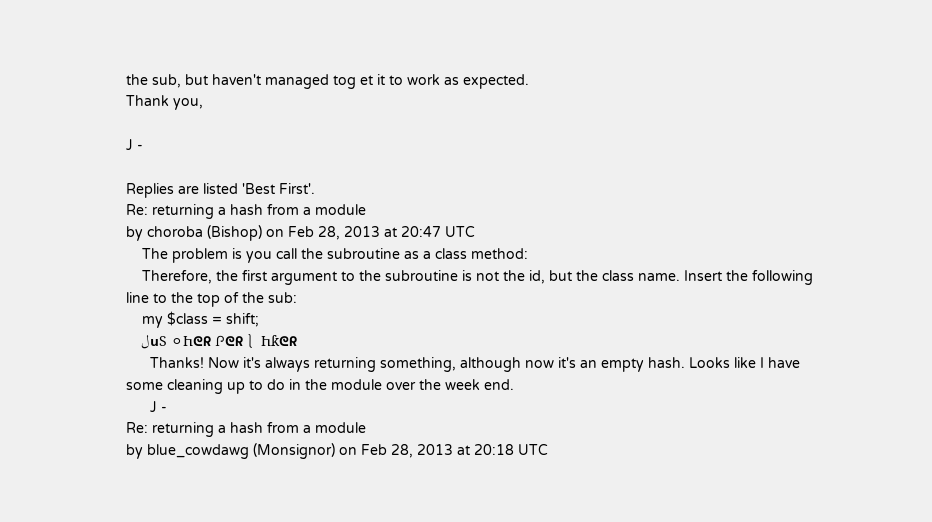the sub, but haven't managed tog et it to work as expected.
Thank you,

J -

Replies are listed 'Best First'.
Re: returning a hash from a module
by choroba (Bishop) on Feb 28, 2013 at 20:47 UTC
    The problem is you call the subroutine as a class method:
    Therefore, the first argument to the subroutine is not the id, but the class name. Insert the following line to the top of the sub:
    my $class = shift;
    لսႽ ⚪Ⴙᘓᖇ Ꮅᘓᖇ⎱ Ⴙƙᘓᖇ
      Thanks! Now it's always returning something, although now it's an empty hash. Looks like I have some cleaning up to do in the module over the week end.
      J -
Re: returning a hash from a module
by blue_cowdawg (Monsignor) on Feb 28, 2013 at 20:18 UTC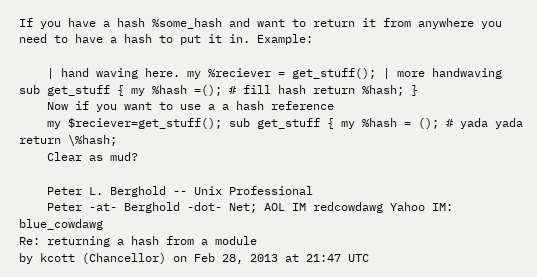If you have a hash %some_hash and want to return it from anywhere you need to have a hash to put it in. Example:

    | hand waving here. my %reciever = get_stuff(); | more handwaving sub get_stuff { my %hash =(); # fill hash return %hash; }
    Now if you want to use a a hash reference
    my $reciever=get_stuff(); sub get_stuff { my %hash = (); # yada yada return \%hash;
    Clear as mud?

    Peter L. Berghold -- Unix Professional
    Peter -at- Berghold -dot- Net; AOL IM redcowdawg Yahoo IM: blue_cowdawg
Re: returning a hash from a module
by kcott (Chancellor) on Feb 28, 2013 at 21:47 UTC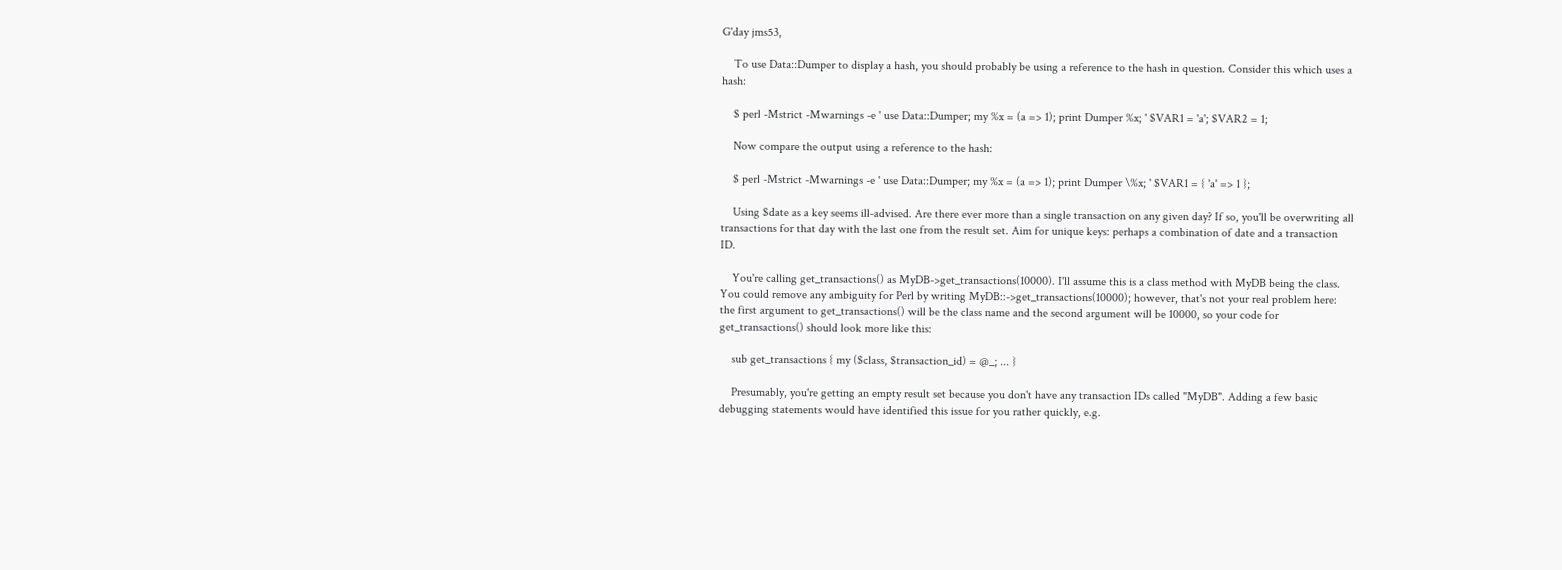G'day jms53,

    To use Data::Dumper to display a hash, you should probably be using a reference to the hash in question. Consider this which uses a hash:

    $ perl -Mstrict -Mwarnings -e ' use Data::Dumper; my %x = (a => 1); print Dumper %x; ' $VAR1 = 'a'; $VAR2 = 1;

    Now compare the output using a reference to the hash:

    $ perl -Mstrict -Mwarnings -e ' use Data::Dumper; my %x = (a => 1); print Dumper \%x; ' $VAR1 = { 'a' => 1 };

    Using $date as a key seems ill-advised. Are there ever more than a single transaction on any given day? If so, you'll be overwriting all transactions for that day with the last one from the result set. Aim for unique keys: perhaps a combination of date and a transaction ID.

    You're calling get_transactions() as MyDB->get_transactions(10000). I'll assume this is a class method with MyDB being the class. You could remove any ambiguity for Perl by writing MyDB::->get_transactions(10000); however, that's not your real problem here: the first argument to get_transactions() will be the class name and the second argument will be 10000, so your code for get_transactions() should look more like this:

    sub get_transactions { my ($class, $transaction_id) = @_; ... }

    Presumably, you're getting an empty result set because you don't have any transaction IDs called "MyDB". Adding a few basic debugging statements would have identified this issue for you rather quickly, e.g.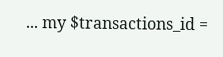... my $transactions_id =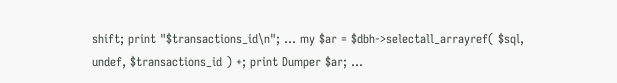shift; print "$transactions_id\n"; ... my $ar = $dbh->selectall_arrayref( $sql, undef, $transactions_id ) +; print Dumper $ar; ...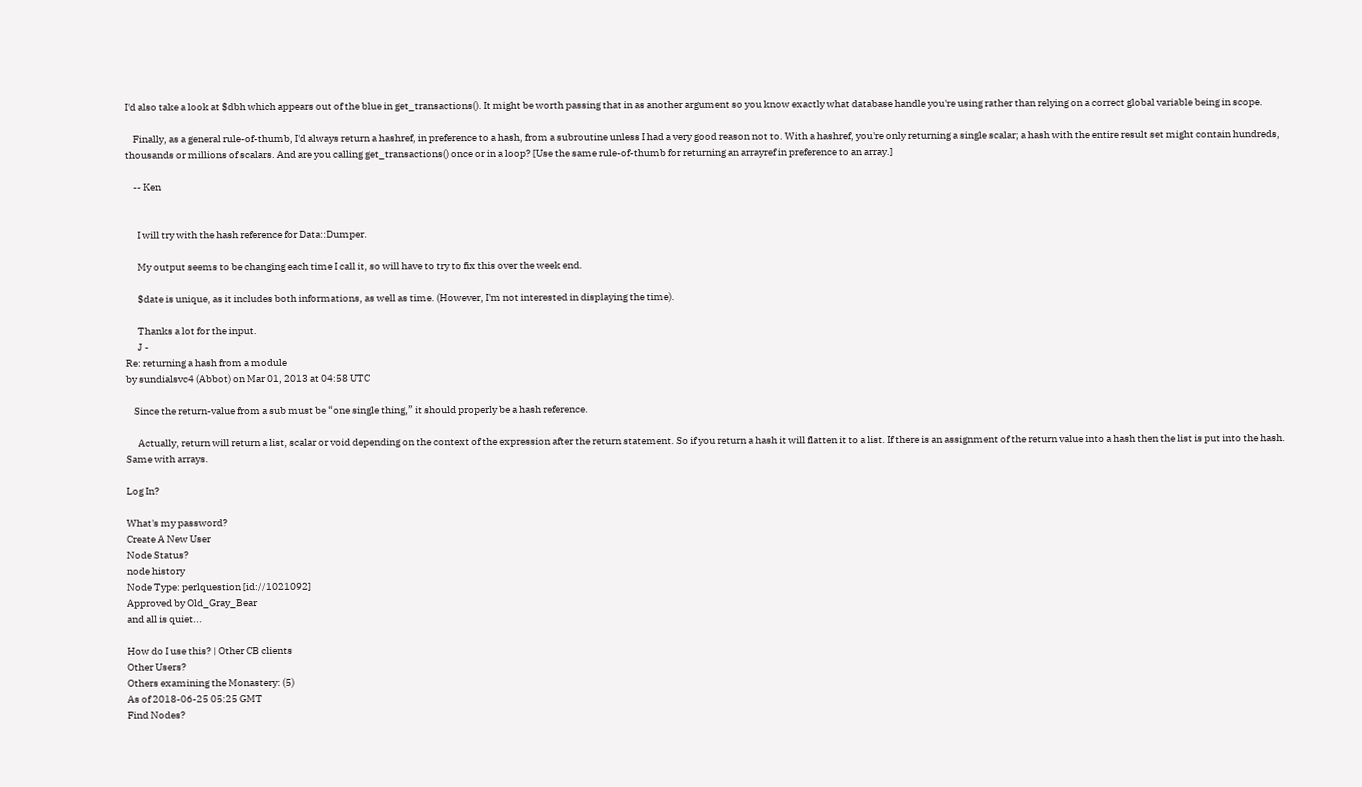I'd also take a look at $dbh which appears out of the blue in get_transactions(). It might be worth passing that in as another argument so you know exactly what database handle you're using rather than relying on a correct global variable being in scope.

    Finally, as a general rule-of-thumb, I'd always return a hashref, in preference to a hash, from a subroutine unless I had a very good reason not to. With a hashref, you're only returning a single scalar; a hash with the entire result set might contain hundreds, thousands or millions of scalars. And are you calling get_transactions() once or in a loop? [Use the same rule-of-thumb for returning an arrayref in preference to an array.]

    -- Ken


      I will try with the hash reference for Data::Dumper.

      My output seems to be changing each time I call it, so will have to try to fix this over the week end.

      $date is unique, as it includes both informations, as well as time. (However, I'm not interested in displaying the time).

      Thanks a lot for the input.
      J -
Re: returning a hash from a module
by sundialsvc4 (Abbot) on Mar 01, 2013 at 04:58 UTC

    Since the return-value from a sub must be “one single thing,” it should properly be a hash reference.

      Actually, return will return a list, scalar or void depending on the context of the expression after the return statement. So if you return a hash it will flatten it to a list. If there is an assignment of the return value into a hash then the list is put into the hash. Same with arrays.

Log In?

What's my password?
Create A New User
Node Status?
node history
Node Type: perlquestion [id://1021092]
Approved by Old_Gray_Bear
and all is quiet...

How do I use this? | Other CB clients
Other Users?
Others examining the Monastery: (5)
As of 2018-06-25 05:25 GMT
Find Nodes?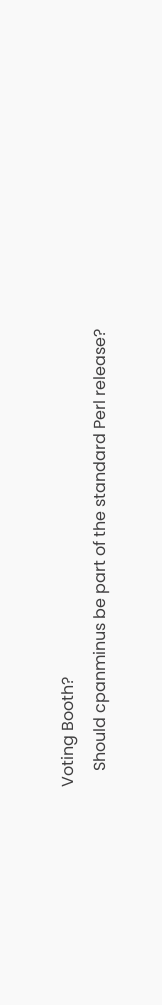Voting Booth?
    Should cpanminus be part of the standard Perl release?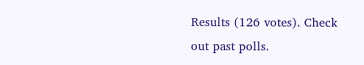Results (126 votes). Check out past polls.